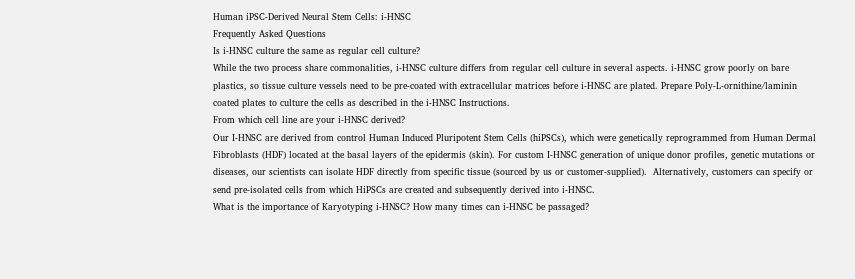Human iPSC-Derived Neural Stem Cells: i-HNSC
Frequently Asked Questions
Is i-HNSC culture the same as regular cell culture?
While the two process share commonalities, i-HNSC culture differs from regular cell culture in several aspects. i-HNSC grow poorly on bare plastics, so tissue culture vessels need to be pre-coated with extracellular matrices before i-HNSC are plated. Prepare Poly-L-ornithine/laminin coated plates to culture the cells as described in the i-HNSC Instructions.
From which cell line are your i-HNSC derived?
Our I-HNSC are derived from control Human Induced Pluripotent Stem Cells (hiPSCs), which were genetically reprogrammed from Human Dermal Fibroblasts (HDF) located at the basal layers of the epidermis (skin). For custom I-HNSC generation of unique donor profiles, genetic mutations or diseases, our scientists can isolate HDF directly from specific tissue (sourced by us or customer-supplied).  Alternatively, customers can specify or send pre-isolated cells from which HiPSCs are created and subsequently derived into i-HNSC.
What is the importance of Karyotyping i-HNSC? How many times can i-HNSC be passaged?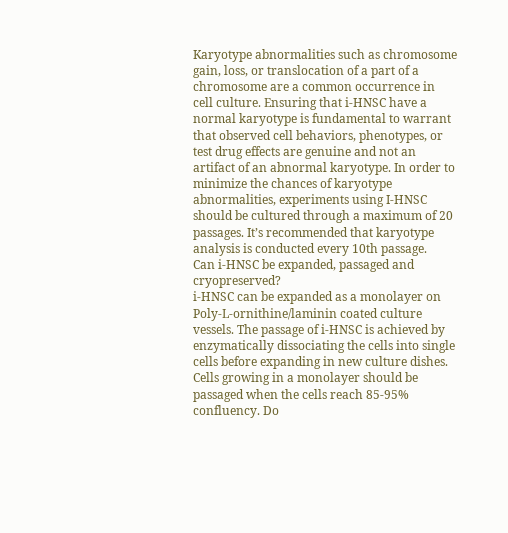Karyotype abnormalities such as chromosome gain, loss, or translocation of a part of a chromosome are a common occurrence in cell culture. Ensuring that i-HNSC have a normal karyotype is fundamental to warrant that observed cell behaviors, phenotypes, or test drug effects are genuine and not an artifact of an abnormal karyotype. In order to minimize the chances of karyotype abnormalities, experiments using I-HNSC should be cultured through a maximum of 20 passages. It’s recommended that karyotype analysis is conducted every 10th passage.
Can i-HNSC be expanded, passaged and cryopreserved?
i-HNSC can be expanded as a monolayer on Poly-L-ornithine/laminin coated culture vessels. The passage of i-HNSC is achieved by enzymatically dissociating the cells into single cells before expanding in new culture dishes. Cells growing in a monolayer should be passaged when the cells reach 85-95% confluency. Do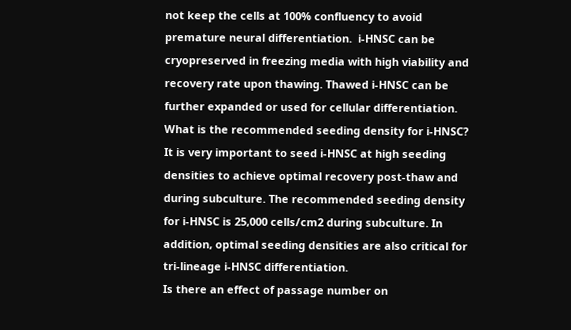not keep the cells at 100% confluency to avoid premature neural differentiation.  i-HNSC can be cryopreserved in freezing media with high viability and recovery rate upon thawing. Thawed i-HNSC can be further expanded or used for cellular differentiation.
What is the recommended seeding density for i-HNSC?
It is very important to seed i-HNSC at high seeding densities to achieve optimal recovery post-thaw and during subculture. The recommended seeding density for i-HNSC is 25,000 cells/cm2 during subculture. In addition, optimal seeding densities are also critical for tri-lineage i-HNSC differentiation.
Is there an effect of passage number on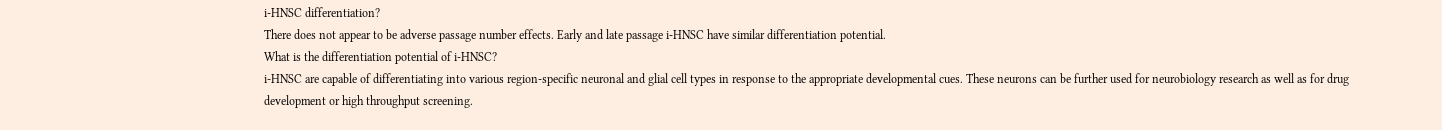i-HNSC differentiation?
There does not appear to be adverse passage number effects. Early and late passage i-HNSC have similar differentiation potential.
What is the differentiation potential of i-HNSC?
i-HNSC are capable of differentiating into various region-specific neuronal and glial cell types in response to the appropriate developmental cues. These neurons can be further used for neurobiology research as well as for drug development or high throughput screening.